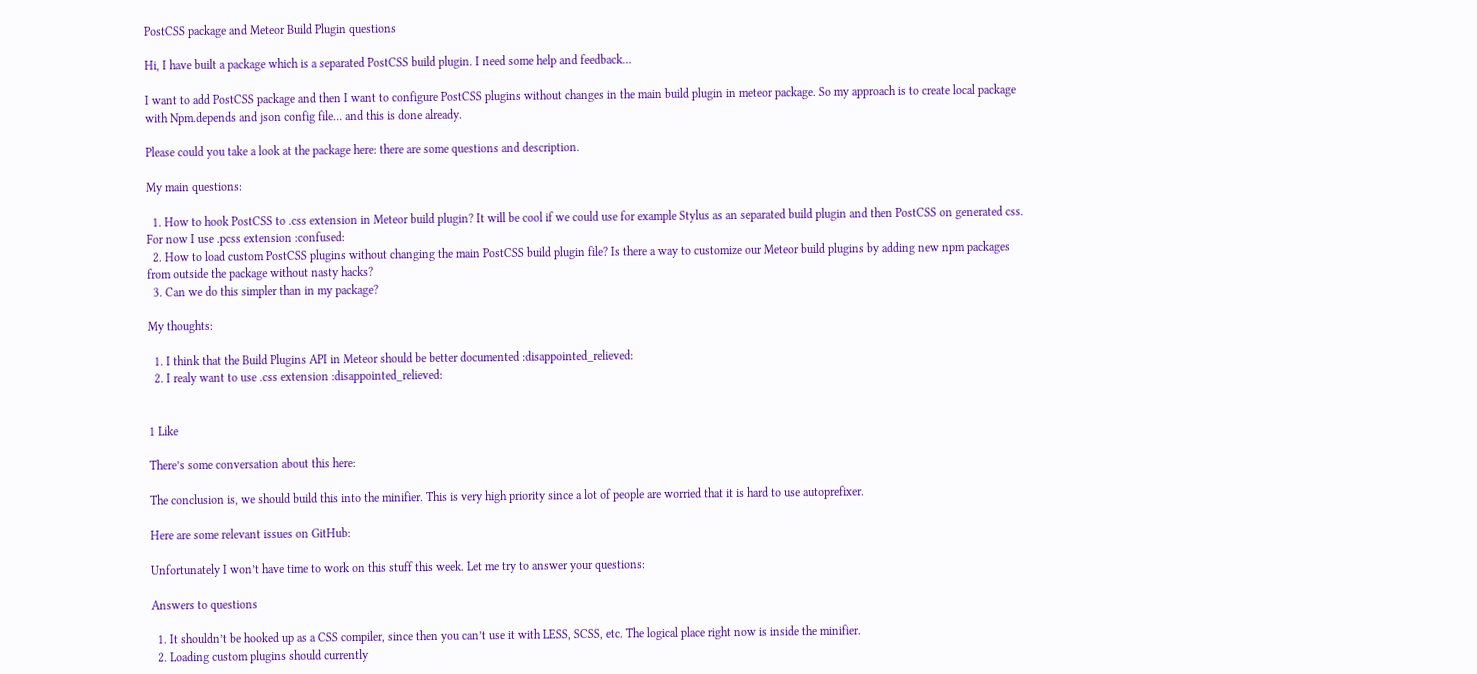PostCSS package and Meteor Build Plugin questions

Hi, I have built a package which is a separated PostCSS build plugin. I need some help and feedback…

I want to add PostCSS package and then I want to configure PostCSS plugins without changes in the main build plugin in meteor package. So my approach is to create local package with Npm.depends and json config file… and this is done already.

Please could you take a look at the package here: there are some questions and description.

My main questions:

  1. How to hook PostCSS to .css extension in Meteor build plugin? It will be cool if we could use for example Stylus as an separated build plugin and then PostCSS on generated css. For now I use .pcss extension :confused:
  2. How to load custom PostCSS plugins without changing the main PostCSS build plugin file? Is there a way to customize our Meteor build plugins by adding new npm packages from outside the package without nasty hacks?
  3. Can we do this simpler than in my package?

My thoughts:

  1. I think that the Build Plugins API in Meteor should be better documented :disappointed_relieved:
  2. I realy want to use .css extension :disappointed_relieved:


1 Like

There’s some conversation about this here:

The conclusion is, we should build this into the minifier. This is very high priority since a lot of people are worried that it is hard to use autoprefixer.

Here are some relevant issues on GitHub:

Unfortunately I won’t have time to work on this stuff this week. Let me try to answer your questions:

Answers to questions

  1. It shouldn’t be hooked up as a CSS compiler, since then you can’t use it with LESS, SCSS, etc. The logical place right now is inside the minifier.
  2. Loading custom plugins should currently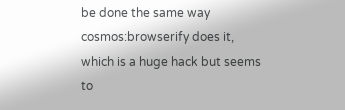be done the same way cosmos:browserify does it, which is a huge hack but seems to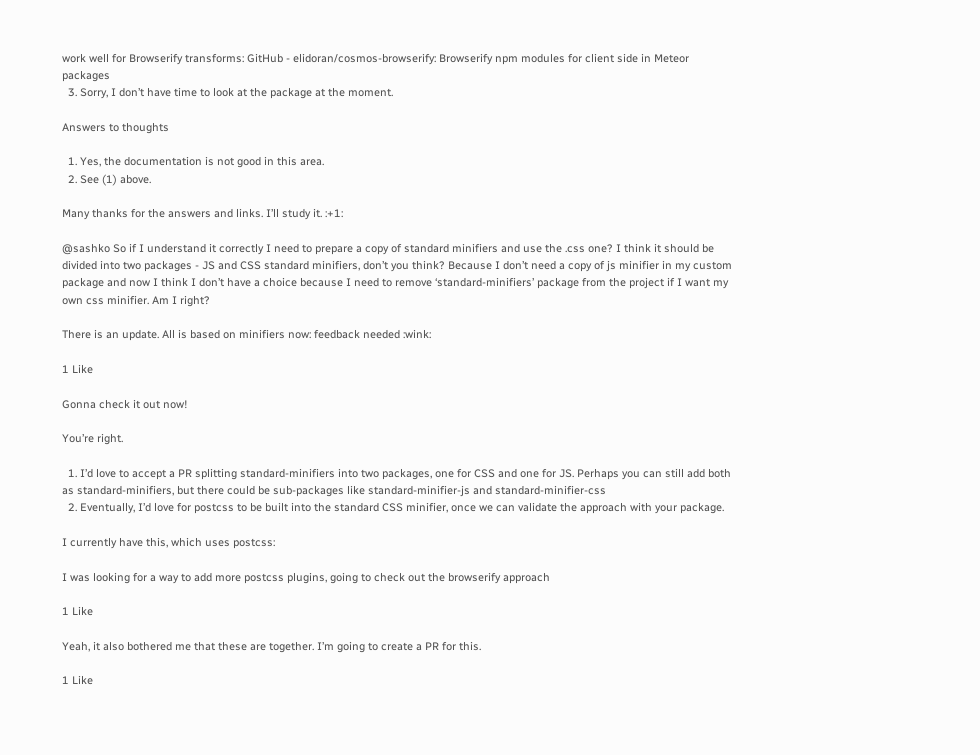work well for Browserify transforms: GitHub - elidoran/cosmos-browserify: Browserify npm modules for client side in Meteor packages
  3. Sorry, I don’t have time to look at the package at the moment.

Answers to thoughts

  1. Yes, the documentation is not good in this area.
  2. See (1) above.

Many thanks for the answers and links. I’ll study it. :+1:

@sashko So if I understand it correctly I need to prepare a copy of standard minifiers and use the .css one? I think it should be divided into two packages - JS and CSS standard minifiers, don’t you think? Because I don’t need a copy of js minifier in my custom package and now I think I don’t have a choice because I need to remove ‘standard-minifiers’ package from the project if I want my own css minifier. Am I right?

There is an update. All is based on minifiers now: feedback needed :wink:

1 Like

Gonna check it out now!

You’re right.

  1. I’d love to accept a PR splitting standard-minifiers into two packages, one for CSS and one for JS. Perhaps you can still add both as standard-minifiers, but there could be sub-packages like standard-minifier-js and standard-minifier-css
  2. Eventually, I’d love for postcss to be built into the standard CSS minifier, once we can validate the approach with your package.

I currently have this, which uses postcss:

I was looking for a way to add more postcss plugins, going to check out the browserify approach

1 Like

Yeah, it also bothered me that these are together. I’m going to create a PR for this.

1 Like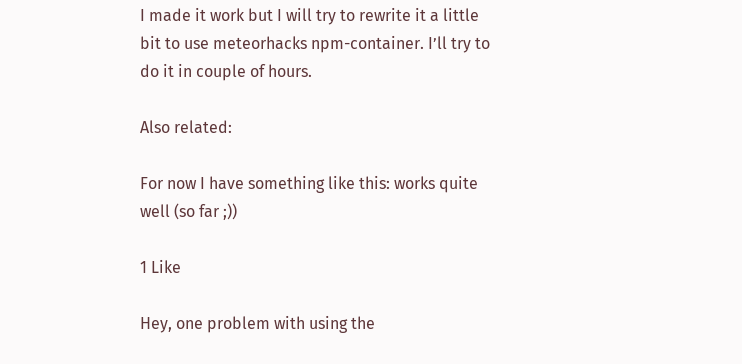I made it work but I will try to rewrite it a little bit to use meteorhacks npm-container. I’ll try to do it in couple of hours.

Also related:

For now I have something like this: works quite well (so far ;))

1 Like

Hey, one problem with using the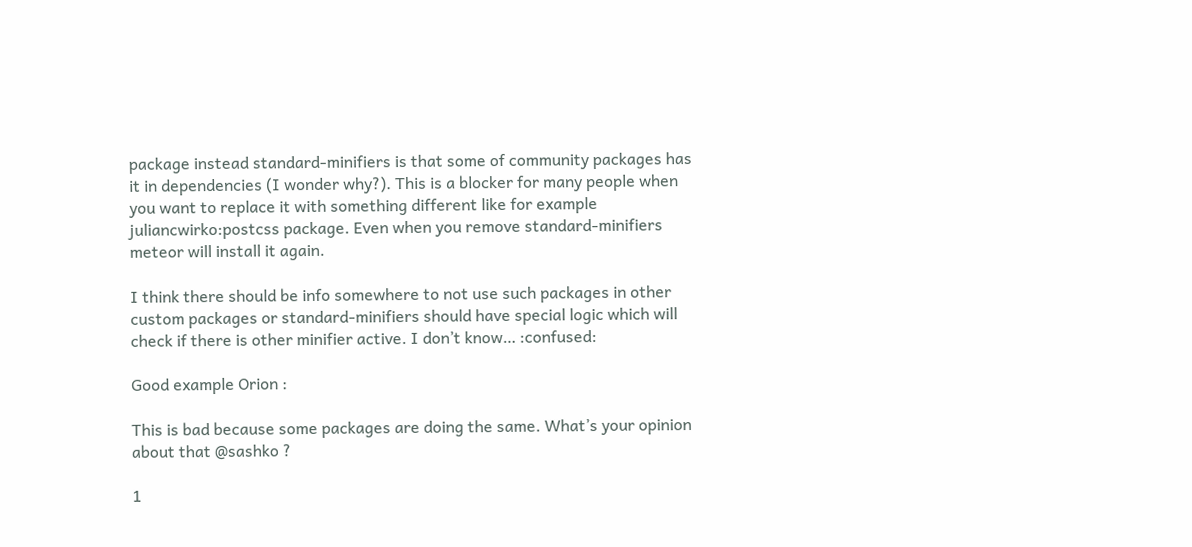package instead standard-minifiers is that some of community packages has it in dependencies (I wonder why?). This is a blocker for many people when you want to replace it with something different like for example juliancwirko:postcss package. Even when you remove standard-minifiers meteor will install it again.

I think there should be info somewhere to not use such packages in other custom packages or standard-minifiers should have special logic which will check if there is other minifier active. I don’t know… :confused:

Good example Orion :

This is bad because some packages are doing the same. What’s your opinion about that @sashko ?

1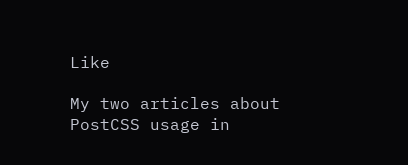Like

My two articles about PostCSS usage in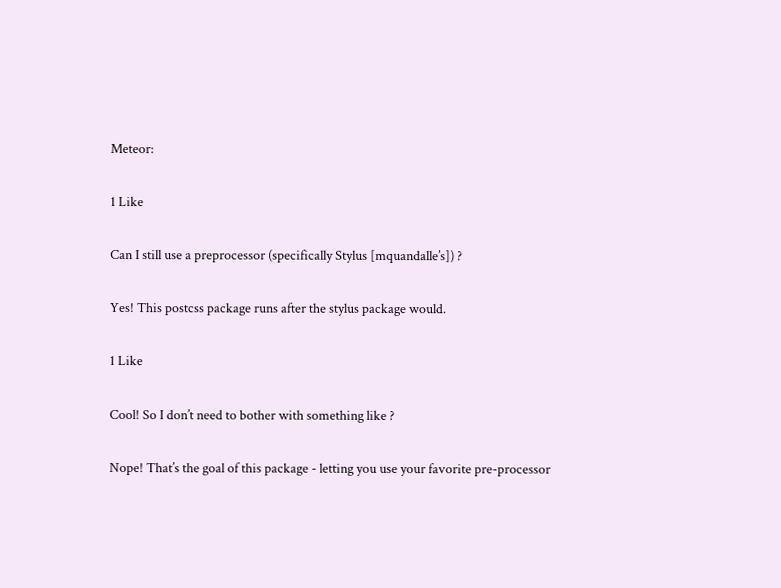Meteor:

1 Like

Can I still use a preprocessor (specifically Stylus [mquandalle’s]) ?

Yes! This postcss package runs after the stylus package would.

1 Like

Cool! So I don’t need to bother with something like ?

Nope! That’s the goal of this package - letting you use your favorite pre-processor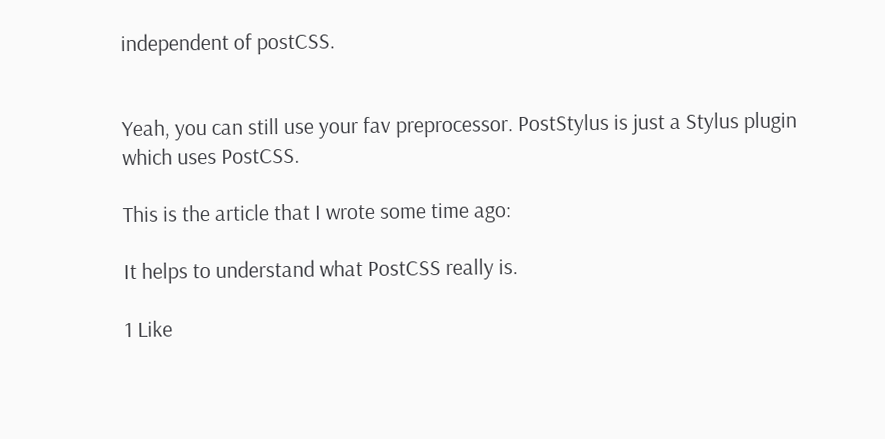independent of postCSS.


Yeah, you can still use your fav preprocessor. PostStylus is just a Stylus plugin which uses PostCSS.

This is the article that I wrote some time ago:

It helps to understand what PostCSS really is.

1 Like